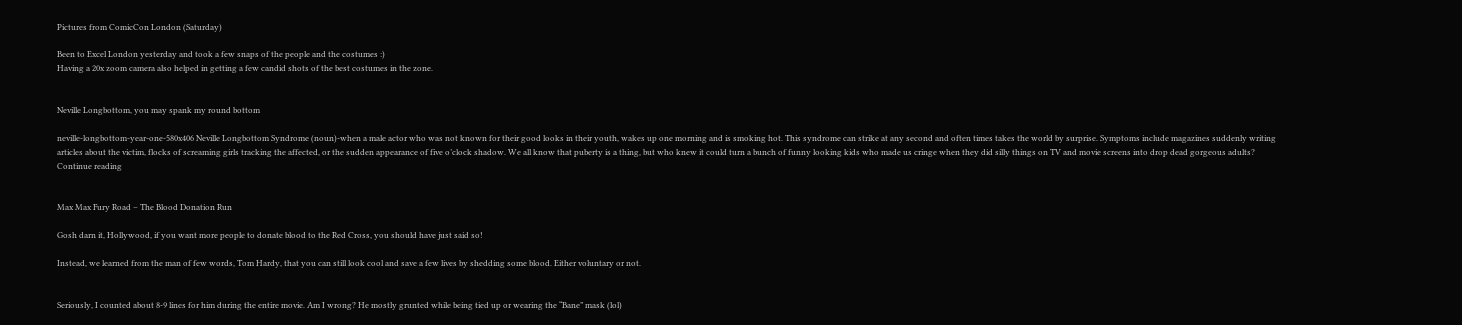Pictures from ComicCon London (Saturday)

Been to Excel London yesterday and took a few snaps of the people and the costumes :)
Having a 20x zoom camera also helped in getting a few candid shots of the best costumes in the zone.


Neville Longbottom, you may spank my round bottom

neville-longbottom-year-one-580x406 Neville Longbottom Syndrome (noun)-when a male actor who was not known for their good looks in their youth, wakes up one morning and is smoking hot. This syndrome can strike at any second and often times takes the world by surprise. Symptoms include magazines suddenly writing articles about the victim, flocks of screaming girls tracking the affected, or the sudden appearance of five o’clock shadow. We all know that puberty is a thing, but who knew it could turn a bunch of funny looking kids who made us cringe when they did silly things on TV and movie screens into drop dead gorgeous adults?
Continue reading


Max Max Fury Road – The Blood Donation Run

Gosh darn it, Hollywood, if you want more people to donate blood to the Red Cross, you should have just said so!

Instead, we learned from the man of few words, Tom Hardy, that you can still look cool and save a few lives by shedding some blood. Either voluntary or not.


Seriously, I counted about 8-9 lines for him during the entire movie. Am I wrong? He mostly grunted while being tied up or wearing the “Bane” mask (lol)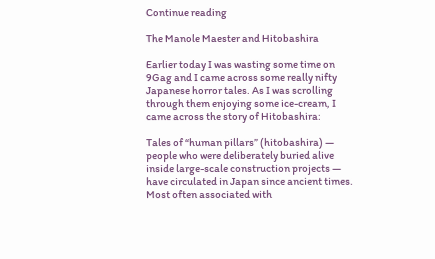Continue reading

The Manole Maester and Hitobashira

Earlier today I was wasting some time on 9Gag and I came across some really nifty Japanese horror tales. As I was scrolling through them enjoying some ice-cream, I came across the story of Hitobashira:

Tales of “human pillars” (hitobashira) — people who were deliberately buried alive inside large-scale construction projects — have circulated in Japan since ancient times. Most often associated with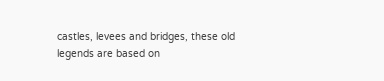castles, levees and bridges, these old legends are based on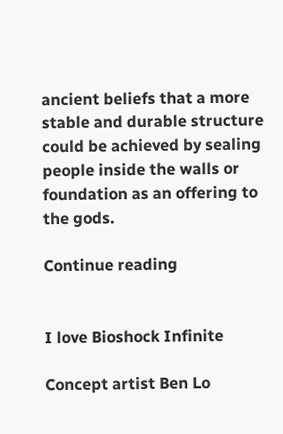ancient beliefs that a more stable and durable structure could be achieved by sealing people inside the walls or foundation as an offering to the gods.

Continue reading


I love Bioshock Infinite

Concept artist Ben Lo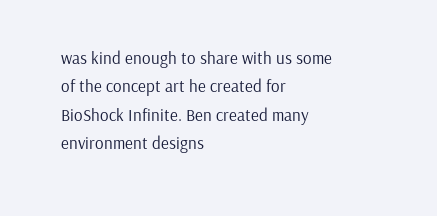was kind enough to share with us some of the concept art he created for BioShock Infinite. Ben created many environment designs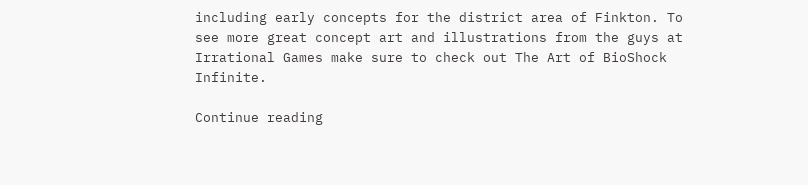including early concepts for the district area of Finkton. To see more great concept art and illustrations from the guys at Irrational Games make sure to check out The Art of BioShock Infinite.

Continue reading